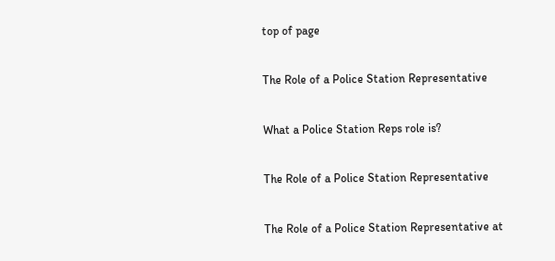top of page

The Role of a Police Station Representative

What a Police Station Reps role is?

The Role of a Police Station Representative

The Role of a Police Station Representative at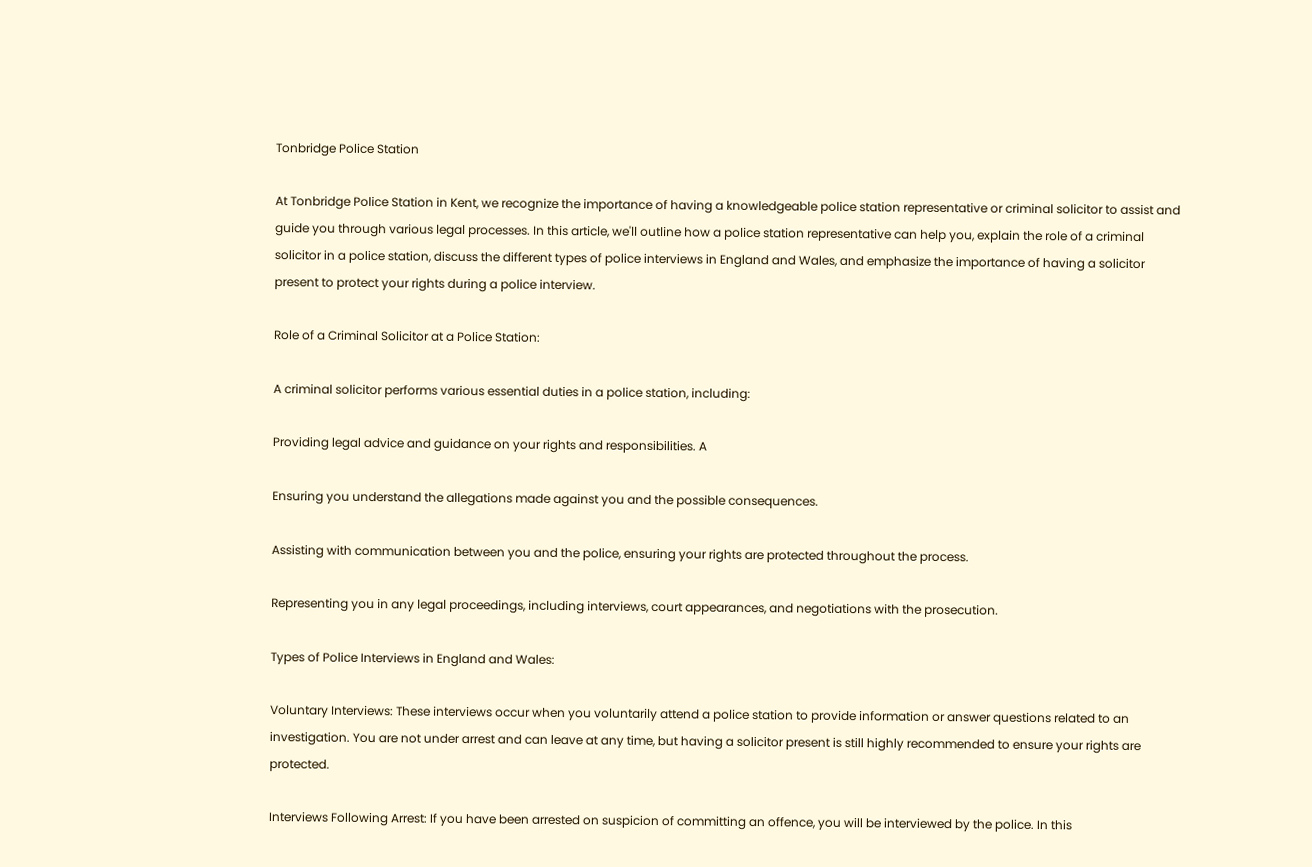Tonbridge Police Station

At Tonbridge Police Station in Kent, we recognize the importance of having a knowledgeable police station representative or criminal solicitor to assist and guide you through various legal processes. In this article, we'll outline how a police station representative can help you, explain the role of a criminal solicitor in a police station, discuss the different types of police interviews in England and Wales, and emphasize the importance of having a solicitor present to protect your rights during a police interview.

Role of a Criminal Solicitor at a Police Station:

A criminal solicitor performs various essential duties in a police station, including:

Providing legal advice and guidance on your rights and responsibilities. A

Ensuring you understand the allegations made against you and the possible consequences.

Assisting with communication between you and the police, ensuring your rights are protected throughout the process.

Representing you in any legal proceedings, including interviews, court appearances, and negotiations with the prosecution.

Types of Police Interviews in England and Wales:

Voluntary Interviews: These interviews occur when you voluntarily attend a police station to provide information or answer questions related to an investigation. You are not under arrest and can leave at any time, but having a solicitor present is still highly recommended to ensure your rights are protected.

Interviews Following Arrest: If you have been arrested on suspicion of committing an offence, you will be interviewed by the police. In this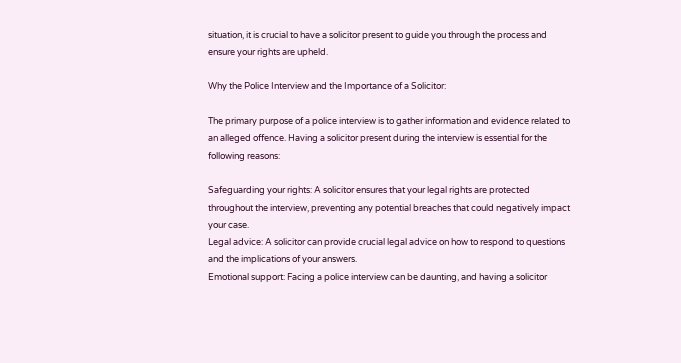situation, it is crucial to have a solicitor present to guide you through the process and ensure your rights are upheld.

Why the Police Interview and the Importance of a Solicitor:

The primary purpose of a police interview is to gather information and evidence related to an alleged offence. Having a solicitor present during the interview is essential for the following reasons:

Safeguarding your rights: A solicitor ensures that your legal rights are protected throughout the interview, preventing any potential breaches that could negatively impact your case.
Legal advice: A solicitor can provide crucial legal advice on how to respond to questions and the implications of your answers.
Emotional support: Facing a police interview can be daunting, and having a solicitor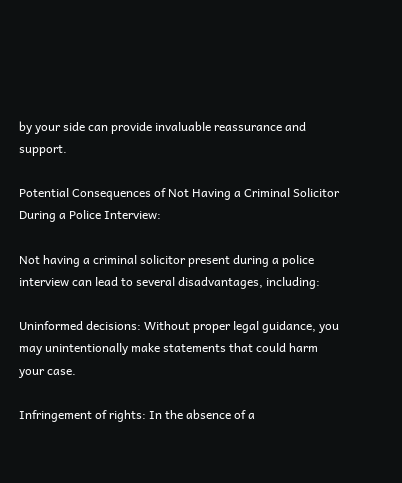by your side can provide invaluable reassurance and support.

Potential Consequences of Not Having a Criminal Solicitor During a Police Interview:

Not having a criminal solicitor present during a police interview can lead to several disadvantages, including:

Uninformed decisions: Without proper legal guidance, you may unintentionally make statements that could harm your case.

Infringement of rights: In the absence of a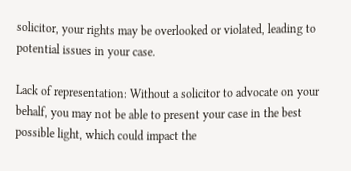solicitor, your rights may be overlooked or violated, leading to potential issues in your case.

Lack of representation: Without a solicitor to advocate on your behalf, you may not be able to present your case in the best possible light, which could impact the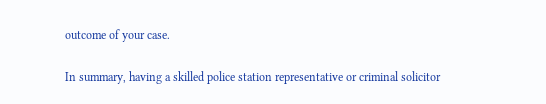outcome of your case.

In summary, having a skilled police station representative or criminal solicitor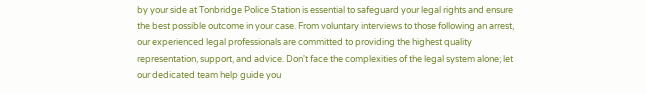by your side at Tonbridge Police Station is essential to safeguard your legal rights and ensure the best possible outcome in your case. From voluntary interviews to those following an arrest, our experienced legal professionals are committed to providing the highest quality representation, support, and advice. Don't face the complexities of the legal system alone; let our dedicated team help guide you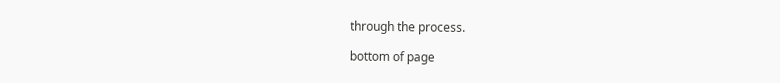through the process.

bottom of page